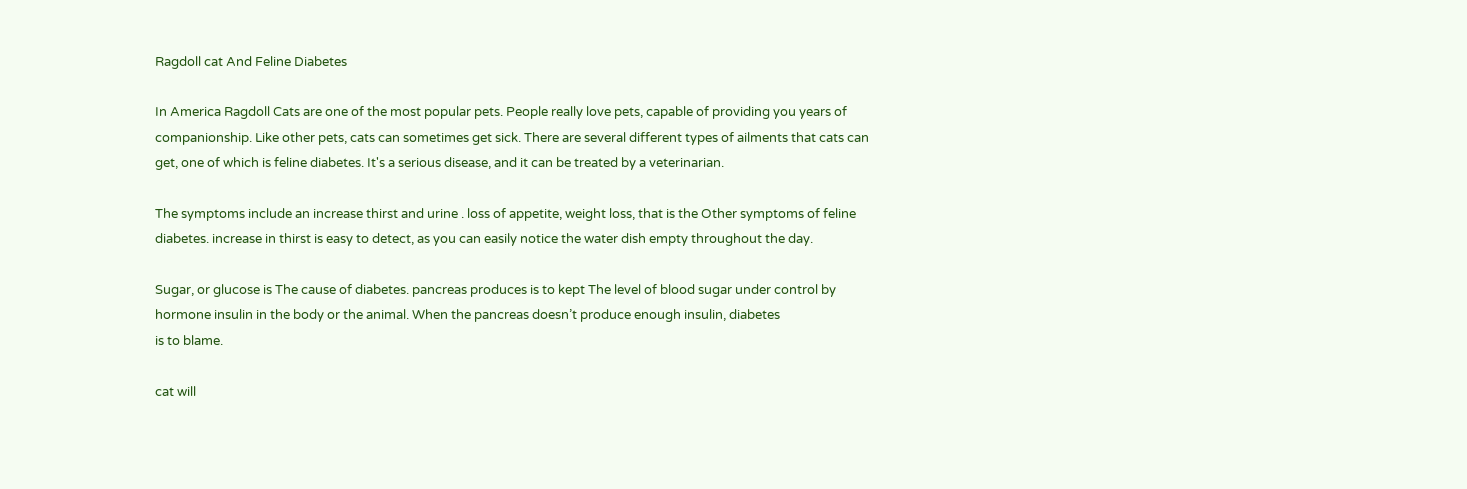Ragdoll cat And Feline Diabetes

In America Ragdoll Cats are one of the most popular pets. People really love pets, capable of providing you years of companionship. Like other pets, cats can sometimes get sick. There are several different types of ailments that cats can get, one of which is feline diabetes. It's a serious disease, and it can be treated by a veterinarian.

The symptoms include an increase thirst and urine . loss of appetite, weight loss, that is the Other symptoms of feline diabetes. increase in thirst is easy to detect, as you can easily notice the water dish empty throughout the day.

Sugar, or glucose is The cause of diabetes. pancreas produces is to kept The level of blood sugar under control by hormone insulin in the body or the animal. When the pancreas doesn’t produce enough insulin, diabetes
is to blame.

cat will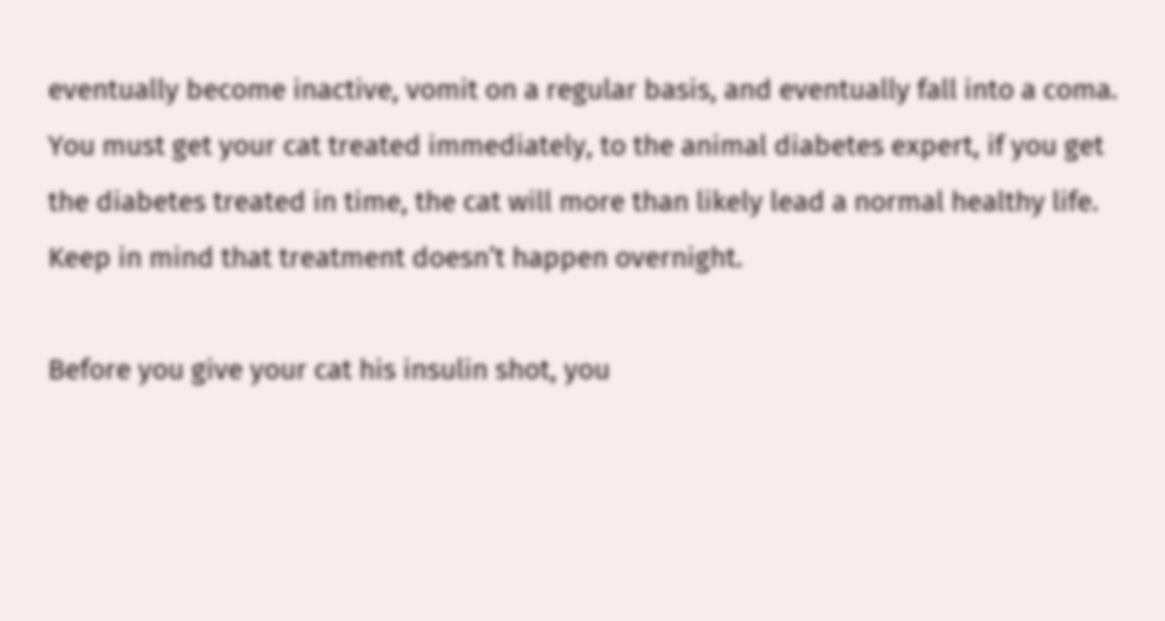eventually become inactive, vomit on a regular basis, and eventually fall into a coma. You must get your cat treated immediately, to the animal diabetes expert, if you get the diabetes treated in time, the cat will more than likely lead a normal healthy life. Keep in mind that treatment doesn’t happen overnight.

Before you give your cat his insulin shot, you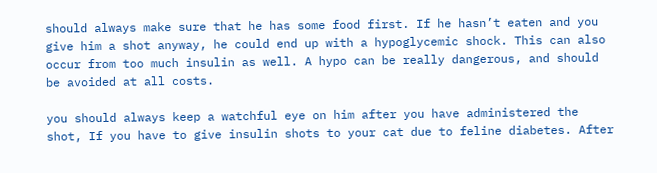should always make sure that he has some food first. If he hasn’t eaten and you give him a shot anyway, he could end up with a hypoglycemic shock. This can also occur from too much insulin as well. A hypo can be really dangerous, and should be avoided at all costs.

you should always keep a watchful eye on him after you have administered the shot, If you have to give insulin shots to your cat due to feline diabetes. After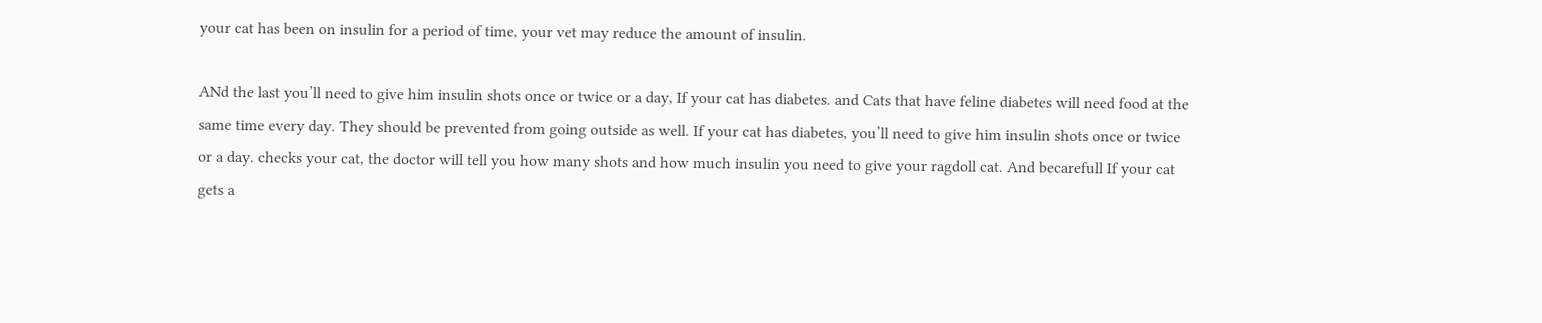your cat has been on insulin for a period of time, your vet may reduce the amount of insulin.

ANd the last you’ll need to give him insulin shots once or twice or a day, If your cat has diabetes. and Cats that have feline diabetes will need food at the same time every day. They should be prevented from going outside as well. If your cat has diabetes, you’ll need to give him insulin shots once or twice or a day. checks your cat, the doctor will tell you how many shots and how much insulin you need to give your ragdoll cat. And becarefull If your cat gets a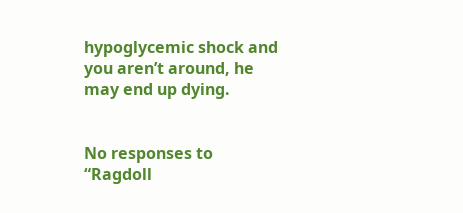hypoglycemic shock and you aren’t around, he may end up dying.


No responses to “Ragdoll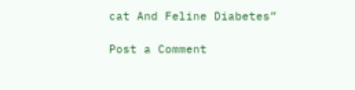cat And Feline Diabetes”

Post a Comment